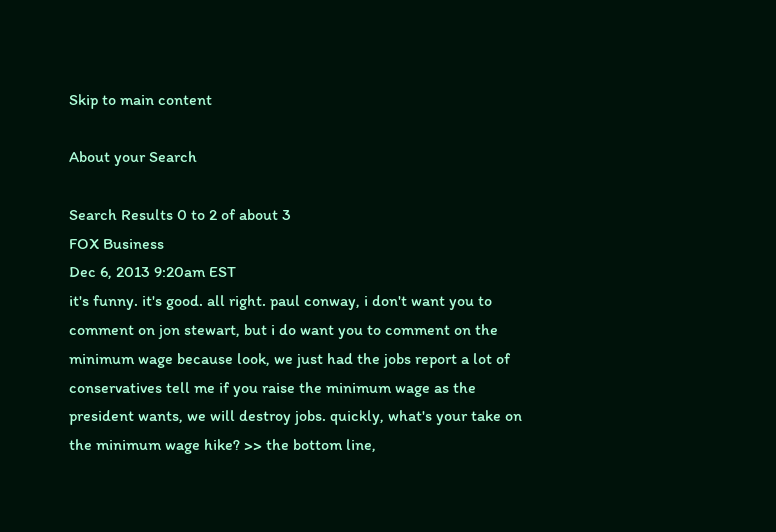Skip to main content

About your Search

Search Results 0 to 2 of about 3
FOX Business
Dec 6, 2013 9:20am EST
it's funny. it's good. all right. paul conway, i don't want you to comment on jon stewart, but i do want you to comment on the minimum wage because look, we just had the jobs report a lot of conservatives tell me if you raise the minimum wage as the president wants, we will destroy jobs. quickly, what's your take on the minimum wage hike? >> the bottom line,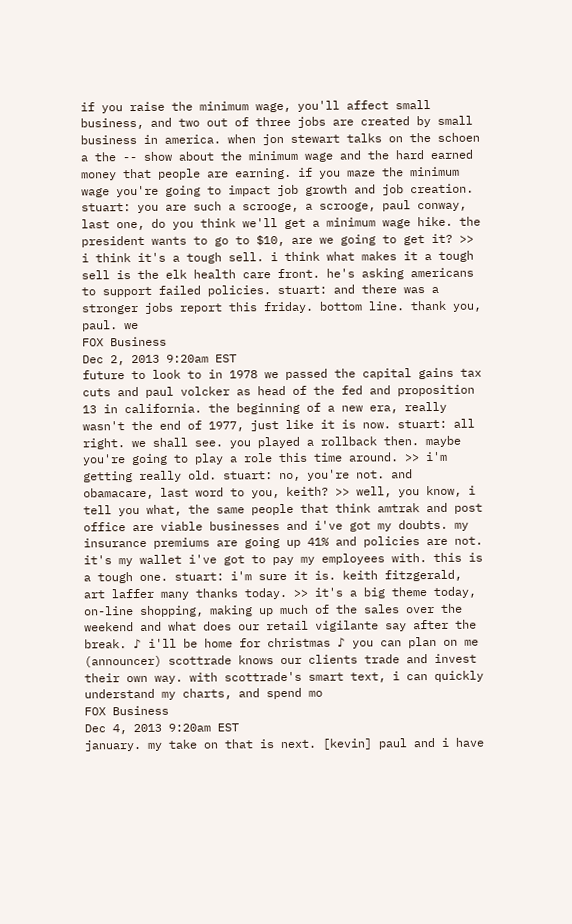if you raise the minimum wage, you'll affect small business, and two out of three jobs are created by small business in america. when jon stewart talks on the schoen a the -- show about the minimum wage and the hard earned money that people are earning. if you maze the minimum wage you're going to impact job growth and job creation. stuart: you are such a scrooge, a scrooge, paul conway, last one, do you think we'll get a minimum wage hike. the president wants to go to $10, are we going to get it? >> i think it's a tough sell. i think what makes it a tough sell is the elk health care front. he's asking americans to support failed policies. stuart: and there was a stronger jobs report this friday. bottom line. thank you, paul. we
FOX Business
Dec 2, 2013 9:20am EST
future to look to in 1978 we passed the capital gains tax cuts and paul volcker as head of the fed and proposition 13 in california. the beginning of a new era, really wasn't the end of 1977, just like it is now. stuart: all right. we shall see. you played a rollback then. maybe you're going to play a role this time around. >> i'm getting really old. stuart: no, you're not. and obamacare, last word to you, keith? >> well, you know, i tell you what, the same people that think amtrak and post office are viable businesses and i've got my doubts. my insurance premiums are going up 41% and policies are not. it's my wallet i've got to pay my employees with. this is a tough one. stuart: i'm sure it is. keith fitzgerald, art laffer many thanks today. >> it's a big theme today, on-line shopping, making up much of the sales over the weekend and what does our retail vigilante say after the break. ♪ i'll be home for christmas ♪ you can plan on me (announcer) scottrade knows our clients trade and invest their own way. with scottrade's smart text, i can quickly understand my charts, and spend mo
FOX Business
Dec 4, 2013 9:20am EST
january. my take on that is next. [kevin] paul and i have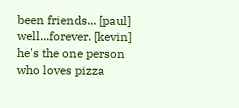been friends... [paul] well...forever. [kevin] he's the one person who loves pizza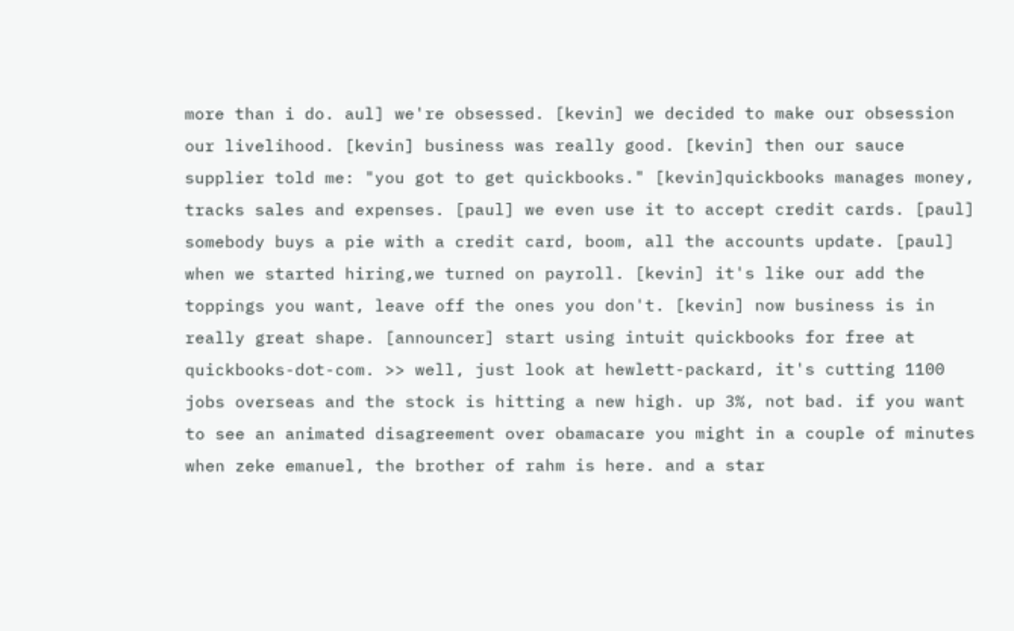more than i do. aul] we're obsessed. [kevin] we decided to make our obsession our livelihood. [kevin] business was really good. [kevin] then our sauce supplier told me: "you got to get quickbooks." [kevin]quickbooks manages money, tracks sales and expenses. [paul] we even use it to accept credit cards. [paul] somebody buys a pie with a credit card, boom, all the accounts update. [paul] when we started hiring,we turned on payroll. [kevin] it's like our add the toppings you want, leave off the ones you don't. [kevin] now business is in really great shape. [announcer] start using intuit quickbooks for free at quickbooks-dot-com. >> well, just look at hewlett-packard, it's cutting 1100 jobs overseas and the stock is hitting a new high. up 3%, not bad. if you want to see an animated disagreement over obamacare you might in a couple of minutes when zeke emanuel, the brother of rahm is here. and a star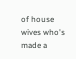of house wives who's made a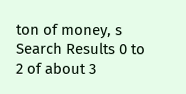ton of money, s
Search Results 0 to 2 of about 3